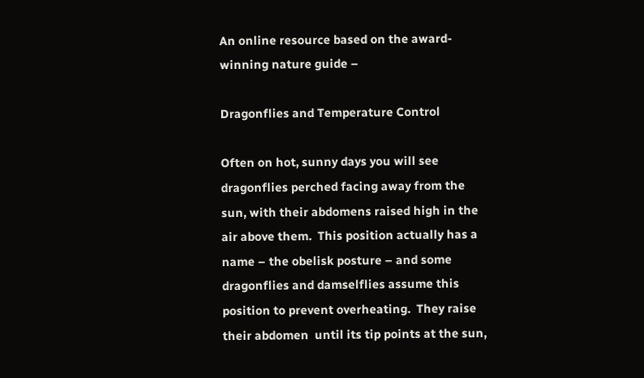An online resource based on the award-winning nature guide –

Dragonflies and Temperature Control

Often on hot, sunny days you will see dragonflies perched facing away from the sun, with their abdomens raised high in the air above them.  This position actually has a name – the obelisk posture – and some dragonflies and damselflies assume this position to prevent overheating.  They raise their abdomen  until its tip points at the sun,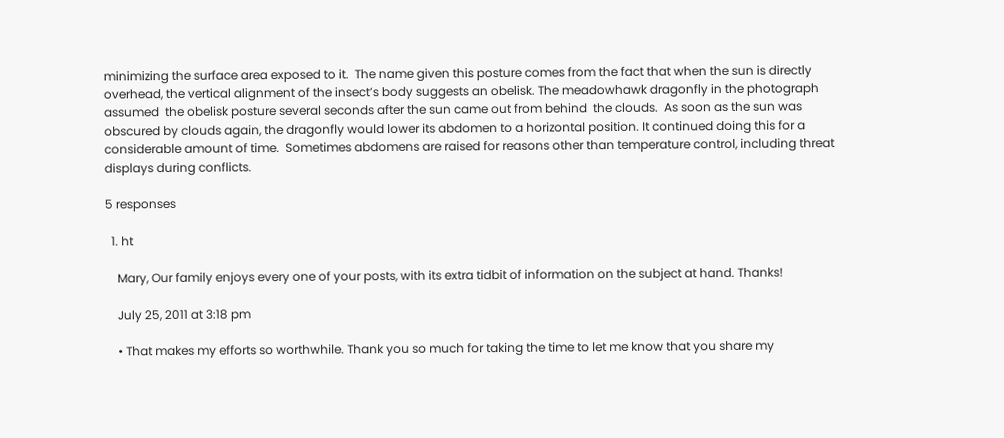minimizing the surface area exposed to it.  The name given this posture comes from the fact that when the sun is directly overhead, the vertical alignment of the insect’s body suggests an obelisk. The meadowhawk dragonfly in the photograph  assumed  the obelisk posture several seconds after the sun came out from behind  the clouds.  As soon as the sun was obscured by clouds again, the dragonfly would lower its abdomen to a horizontal position. It continued doing this for a considerable amount of time.  Sometimes abdomens are raised for reasons other than temperature control, including threat displays during conflicts.

5 responses

  1. ht

    Mary, Our family enjoys every one of your posts, with its extra tidbit of information on the subject at hand. Thanks!

    July 25, 2011 at 3:18 pm

    • That makes my efforts so worthwhile. Thank you so much for taking the time to let me know that you share my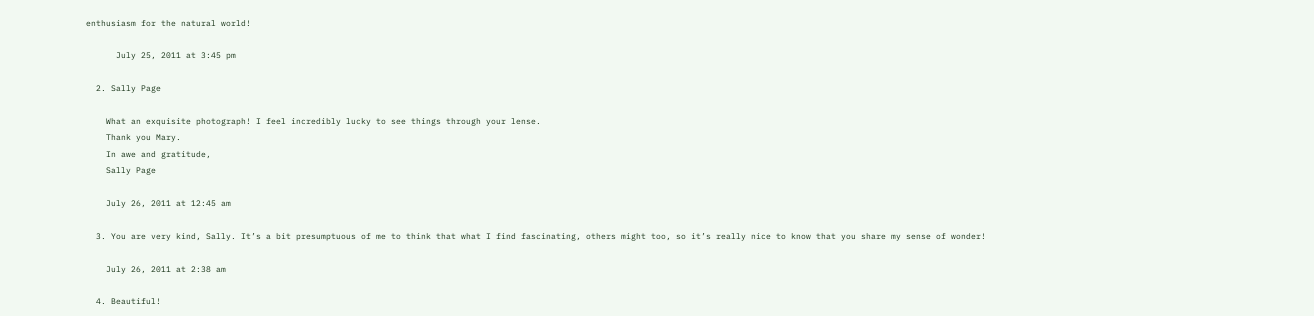enthusiasm for the natural world!

      July 25, 2011 at 3:45 pm

  2. Sally Page

    What an exquisite photograph! I feel incredibly lucky to see things through your lense.
    Thank you Mary.
    In awe and gratitude,
    Sally Page

    July 26, 2011 at 12:45 am

  3. You are very kind, Sally. It’s a bit presumptuous of me to think that what I find fascinating, others might too, so it’s really nice to know that you share my sense of wonder!

    July 26, 2011 at 2:38 am

  4. Beautiful!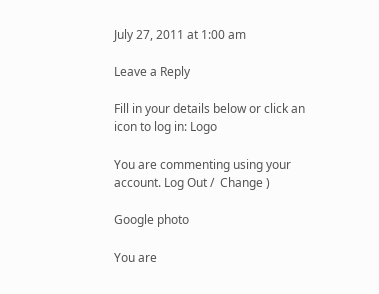July 27, 2011 at 1:00 am

Leave a Reply

Fill in your details below or click an icon to log in: Logo

You are commenting using your account. Log Out /  Change )

Google photo

You are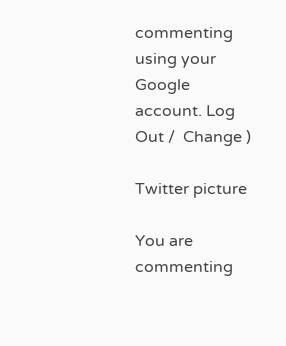commenting using your Google account. Log Out /  Change )

Twitter picture

You are commenting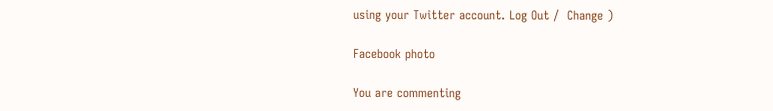using your Twitter account. Log Out /  Change )

Facebook photo

You are commenting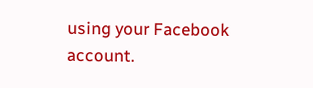using your Facebook account.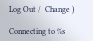Log Out /  Change )

Connecting to %s